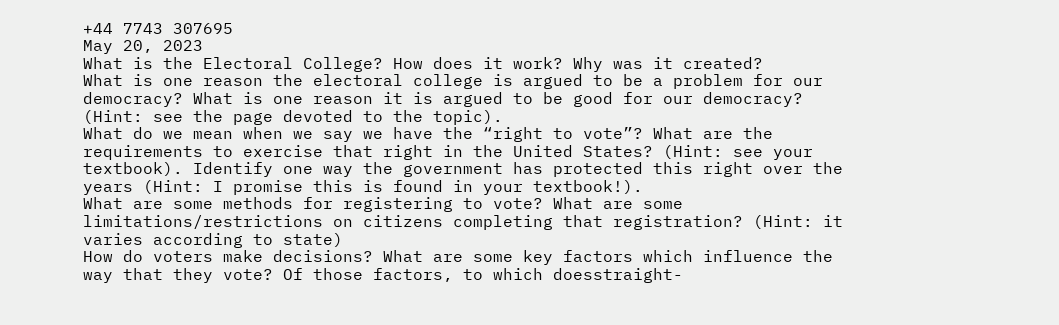+44 7743 307695
May 20, 2023
What is the Electoral College? How does it work? Why was it created?
What is one reason the electoral college is argued to be a problem for our democracy? What is one reason it is argued to be good for our democracy? (Hint: see the page devoted to the topic).
What do we mean when we say we have the “right to vote”? What are the requirements to exercise that right in the United States? (Hint: see your textbook). Identify one way the government has protected this right over the years (Hint: I promise this is found in your textbook!).
What are some methods for registering to vote? What are some limitations/restrictions on citizens completing that registration? (Hint: it varies according to state)
How do voters make decisions? What are some key factors which influence the way that they vote? Of those factors, to which doesstraight-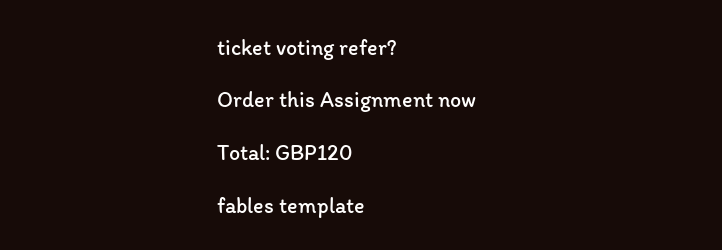ticket voting refer?

Order this Assignment now

Total: GBP120

fables template